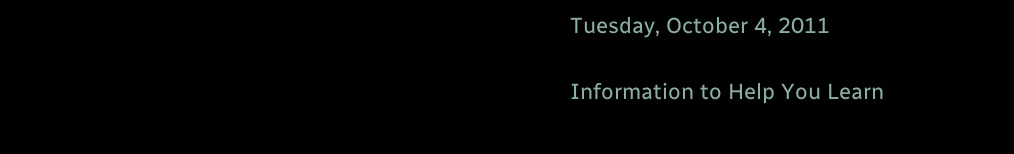Tuesday, October 4, 2011

Information to Help You Learn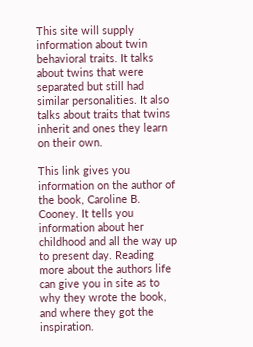This site will supply information about twin behavioral traits. It talks about twins that were separated but still had similar personalities. It also talks about traits that twins inherit and ones they learn on their own.

This link gives you information on the author of the book, Caroline B. Cooney. It tells you information about her childhood and all the way up to present day. Reading more about the authors life can give you in site as to why they wrote the book, and where they got the inspiration.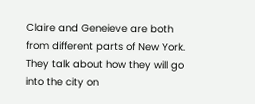Claire and Geneieve are both from different parts of New York. They talk about how they will go into the city on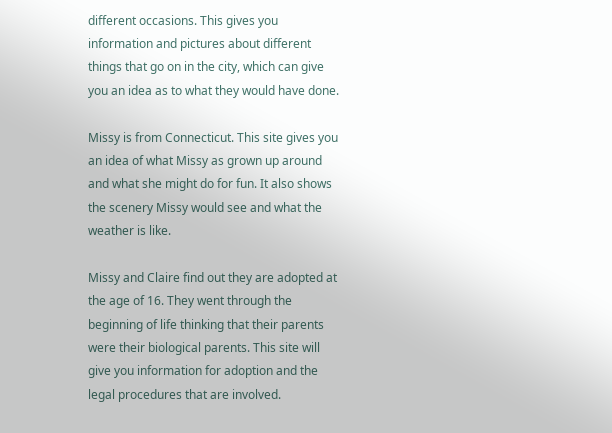different occasions. This gives you information and pictures about different things that go on in the city, which can give you an idea as to what they would have done.

Missy is from Connecticut. This site gives you an idea of what Missy as grown up around and what she might do for fun. It also shows the scenery Missy would see and what the weather is like.

Missy and Claire find out they are adopted at the age of 16. They went through the beginning of life thinking that their parents were their biological parents. This site will give you information for adoption and the legal procedures that are involved.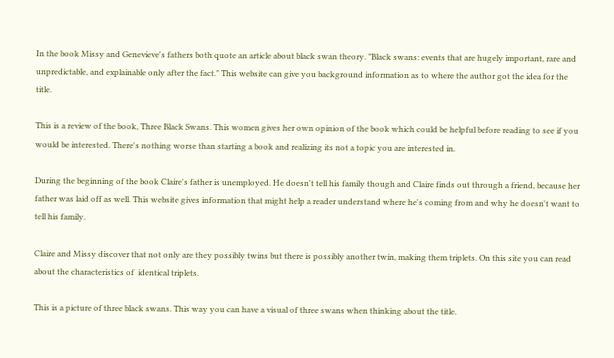In the book Missy and Genevieve's fathers both quote an article about black swan theory. "Black swans: events that are hugely important, rare and unpredictable, and explainable only after the fact." This website can give you background information as to where the author got the idea for the title.

This is a review of the book, Three Black Swans. This women gives her own opinion of the book which could be helpful before reading to see if you would be interested. There's nothing worse than starting a book and realizing its not a topic you are interested in.

During the beginning of the book Claire's father is unemployed. He doesn't tell his family though and Claire finds out through a friend, because her father was laid off as well. This website gives information that might help a reader understand where he's coming from and why he doesn't want to tell his family.

Claire and Missy discover that not only are they possibly twins but there is possibly another twin, making them triplets. On this site you can read about the characteristics of  identical triplets.

This is a picture of three black swans. This way you can have a visual of three swans when thinking about the title.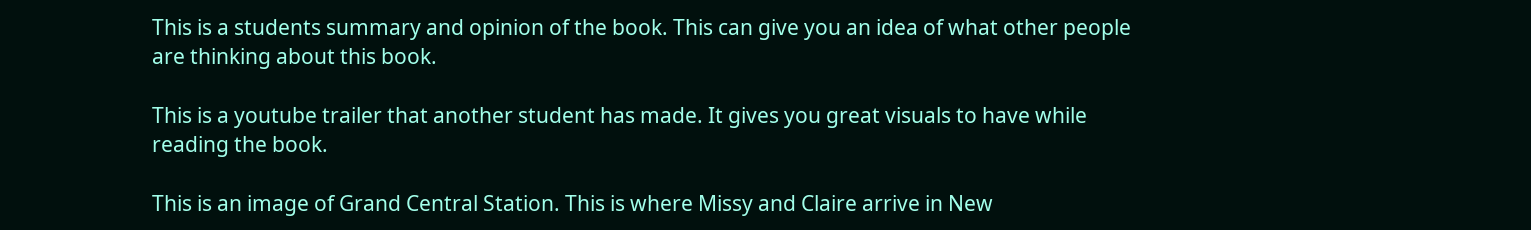This is a students summary and opinion of the book. This can give you an idea of what other people are thinking about this book.

This is a youtube trailer that another student has made. It gives you great visuals to have while reading the book.

This is an image of Grand Central Station. This is where Missy and Claire arrive in New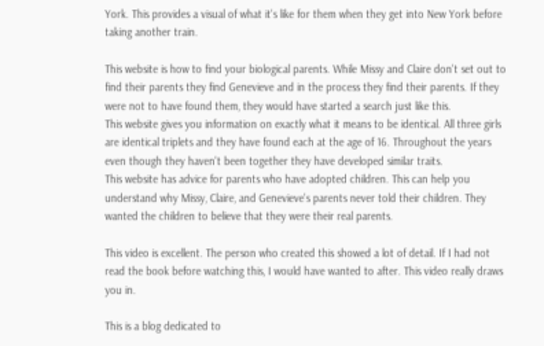York. This provides a visual of what it's like for them when they get into New York before taking another train.

This website is how to find your biological parents. While Missy and Claire don't set out to find their parents they find Genevieve and in the process they find their parents. If they were not to have found them, they would have started a search just like this.
This website gives you information on exactly what it means to be identical. All three girls are identical triplets and they have found each at the age of 16. Throughout the years even though they haven't been together they have developed similar traits.
This website has advice for parents who have adopted children. This can help you understand why Missy, Claire, and Genevieve's parents never told their children. They wanted the children to believe that they were their real parents.

This video is excellent. The person who created this showed a lot of detail. If I had not read the book before watching this, I would have wanted to after. This video really draws you in.

This is a blog dedicated to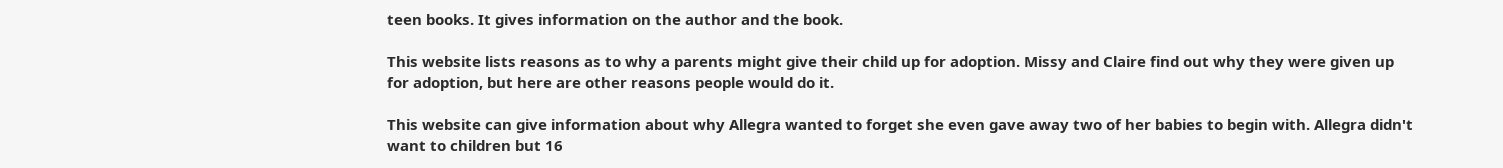teen books. It gives information on the author and the book.

This website lists reasons as to why a parents might give their child up for adoption. Missy and Claire find out why they were given up for adoption, but here are other reasons people would do it.

This website can give information about why Allegra wanted to forget she even gave away two of her babies to begin with. Allegra didn't want to children but 16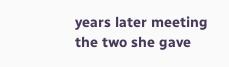years later meeting the two she gave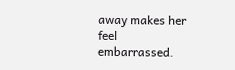away makes her feel embarrassed.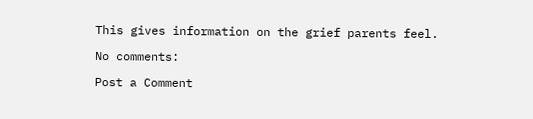This gives information on the grief parents feel.

No comments:

Post a Comment